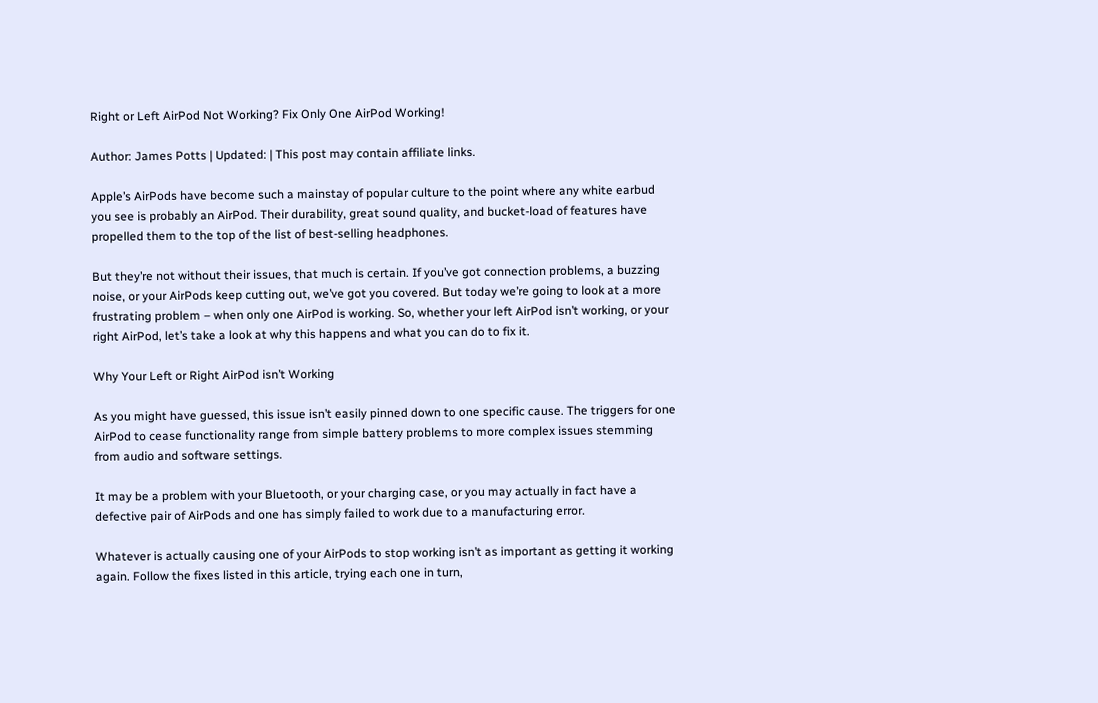Right or Left AirPod Not Working? Fix Only One AirPod Working!

Author: James Potts | Updated: | This post may contain affiliate links.

Apple’s AirPods have become such a mainstay of popular culture to the point where any white earbud you see is probably an AirPod. Their durability, great sound quality, and bucket-load of features have propelled them to the top of the list of best-selling headphones.

But they’re not without their issues, that much is certain. If you’ve got connection problems, a buzzing noise, or your AirPods keep cutting out, we’ve got you covered. But today we’re going to look at a more frustrating problem – when only one AirPod is working. So, whether your left AirPod isn’t working, or your right AirPod, let’s take a look at why this happens and what you can do to fix it.

Why Your Left or Right AirPod isn’t Working

As you might have guessed, this issue isn’t easily pinned down to one specific cause. The triggers for one AirPod to cease functionality range from simple battery problems to more complex issues stemming from audio and software settings.

It may be a problem with your Bluetooth, or your charging case, or you may actually in fact have a defective pair of AirPods and one has simply failed to work due to a manufacturing error.

Whatever is actually causing one of your AirPods to stop working isn’t as important as getting it working again. Follow the fixes listed in this article, trying each one in turn,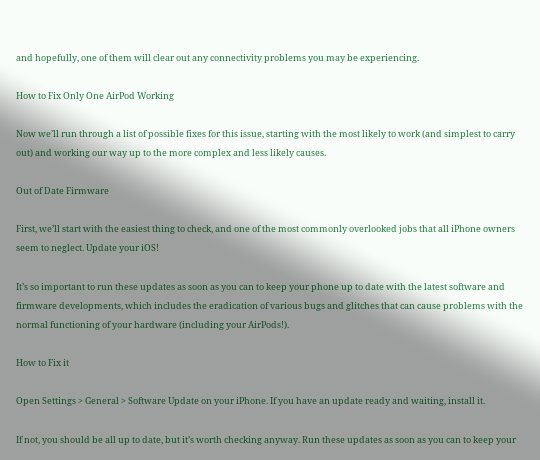and hopefully, one of them will clear out any connectivity problems you may be experiencing.

How to Fix Only One AirPod Working

Now we’ll run through a list of possible fixes for this issue, starting with the most likely to work (and simplest to carry out) and working our way up to the more complex and less likely causes.

Out of Date Firmware

First, we’ll start with the easiest thing to check, and one of the most commonly overlooked jobs that all iPhone owners seem to neglect. Update your iOS!

It’s so important to run these updates as soon as you can to keep your phone up to date with the latest software and firmware developments, which includes the eradication of various bugs and glitches that can cause problems with the normal functioning of your hardware (including your AirPods!).

How to Fix it

Open Settings > General > Software Update on your iPhone. If you have an update ready and waiting, install it.

If not, you should be all up to date, but it’s worth checking anyway. Run these updates as soon as you can to keep your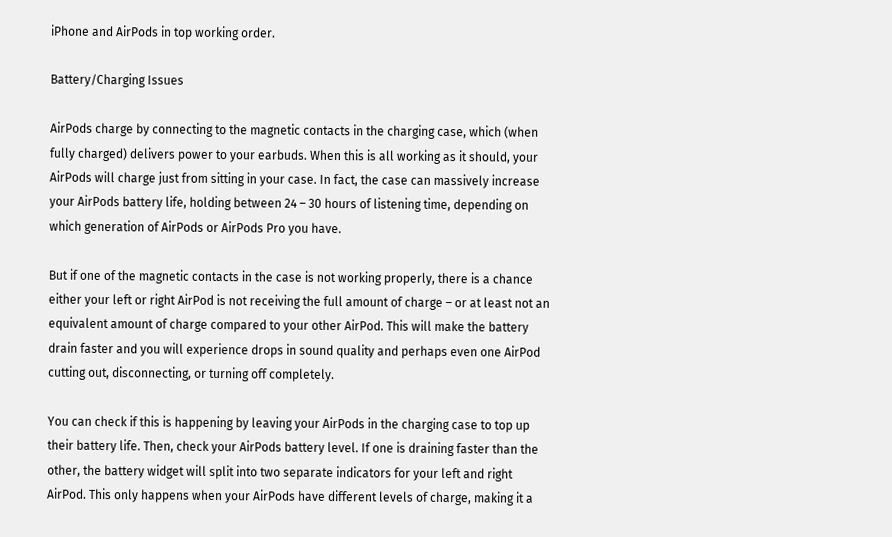iPhone and AirPods in top working order.

Battery/Charging Issues

AirPods charge by connecting to the magnetic contacts in the charging case, which (when fully charged) delivers power to your earbuds. When this is all working as it should, your AirPods will charge just from sitting in your case. In fact, the case can massively increase your AirPods battery life, holding between 24 – 30 hours of listening time, depending on which generation of AirPods or AirPods Pro you have.

But if one of the magnetic contacts in the case is not working properly, there is a chance either your left or right AirPod is not receiving the full amount of charge – or at least not an equivalent amount of charge compared to your other AirPod. This will make the battery drain faster and you will experience drops in sound quality and perhaps even one AirPod cutting out, disconnecting, or turning off completely.

You can check if this is happening by leaving your AirPods in the charging case to top up their battery life. Then, check your AirPods battery level. If one is draining faster than the other, the battery widget will split into two separate indicators for your left and right AirPod. This only happens when your AirPods have different levels of charge, making it a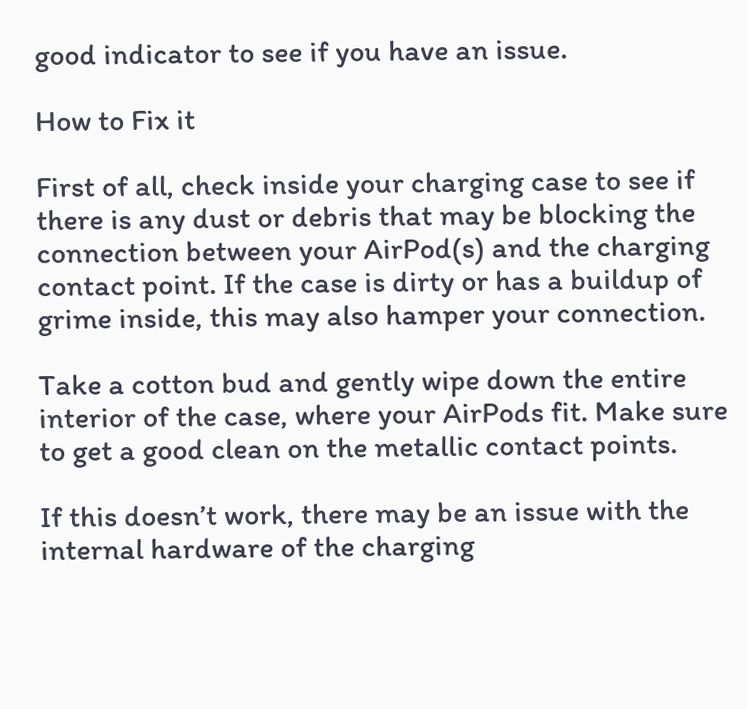good indicator to see if you have an issue.

How to Fix it

First of all, check inside your charging case to see if there is any dust or debris that may be blocking the connection between your AirPod(s) and the charging contact point. If the case is dirty or has a buildup of grime inside, this may also hamper your connection.

Take a cotton bud and gently wipe down the entire interior of the case, where your AirPods fit. Make sure to get a good clean on the metallic contact points.

If this doesn’t work, there may be an issue with the internal hardware of the charging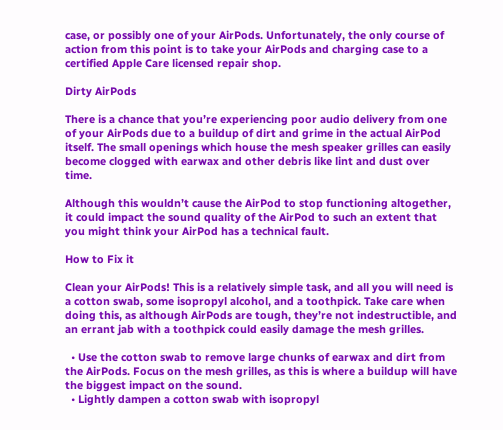case, or possibly one of your AirPods. Unfortunately, the only course of action from this point is to take your AirPods and charging case to a certified Apple Care licensed repair shop.

Dirty AirPods

There is a chance that you’re experiencing poor audio delivery from one of your AirPods due to a buildup of dirt and grime in the actual AirPod itself. The small openings which house the mesh speaker grilles can easily become clogged with earwax and other debris like lint and dust over time.

Although this wouldn’t cause the AirPod to stop functioning altogether, it could impact the sound quality of the AirPod to such an extent that you might think your AirPod has a technical fault.

How to Fix it

Clean your AirPods! This is a relatively simple task, and all you will need is a cotton swab, some isopropyl alcohol, and a toothpick. Take care when doing this, as although AirPods are tough, they’re not indestructible, and an errant jab with a toothpick could easily damage the mesh grilles.

  • Use the cotton swab to remove large chunks of earwax and dirt from the AirPods. Focus on the mesh grilles, as this is where a buildup will have the biggest impact on the sound.
  • Lightly dampen a cotton swab with isopropyl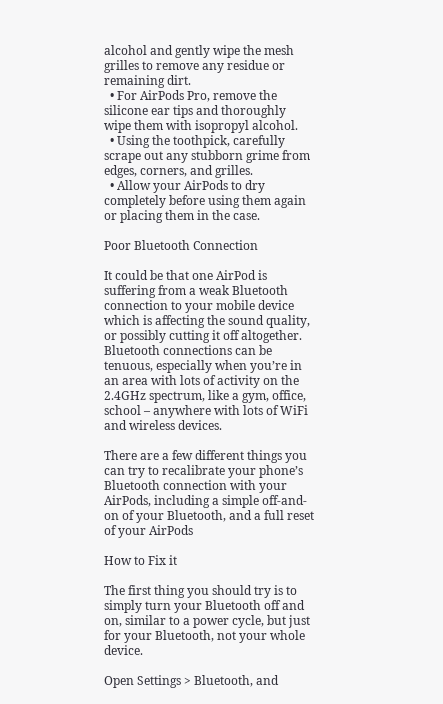alcohol and gently wipe the mesh grilles to remove any residue or remaining dirt.
  • For AirPods Pro, remove the silicone ear tips and thoroughly wipe them with isopropyl alcohol.
  • Using the toothpick, carefully scrape out any stubborn grime from edges, corners, and grilles.
  • Allow your AirPods to dry completely before using them again or placing them in the case.

Poor Bluetooth Connection

It could be that one AirPod is suffering from a weak Bluetooth connection to your mobile device which is affecting the sound quality, or possibly cutting it off altogether. Bluetooth connections can be tenuous, especially when you’re in an area with lots of activity on the 2.4GHz spectrum, like a gym, office, school – anywhere with lots of WiFi and wireless devices.

There are a few different things you can try to recalibrate your phone’s Bluetooth connection with your AirPods, including a simple off-and-on of your Bluetooth, and a full reset of your AirPods

How to Fix it

The first thing you should try is to simply turn your Bluetooth off and on, similar to a power cycle, but just for your Bluetooth, not your whole device.

Open Settings > Bluetooth, and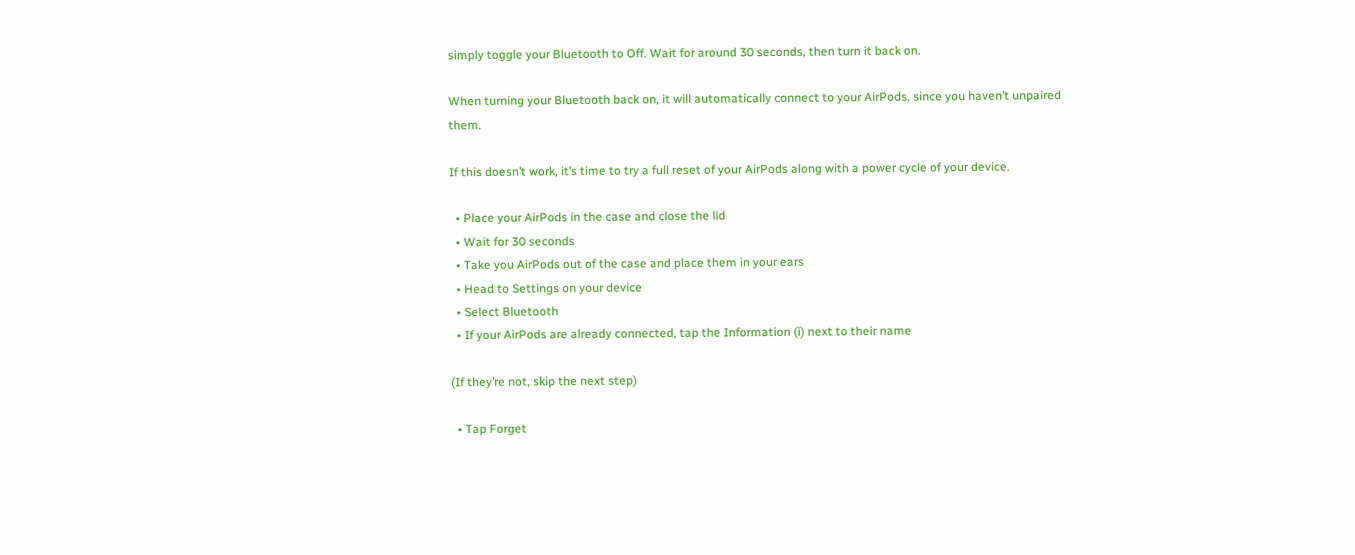simply toggle your Bluetooth to Off. Wait for around 30 seconds, then turn it back on.

When turning your Bluetooth back on, it will automatically connect to your AirPods, since you haven’t unpaired them.

If this doesn’t work, it’s time to try a full reset of your AirPods along with a power cycle of your device.

  • Place your AirPods in the case and close the lid
  • Wait for 30 seconds
  • Take you AirPods out of the case and place them in your ears
  • Head to Settings on your device
  • Select Bluetooth
  • If your AirPods are already connected, tap the Information (i) next to their name

(If they’re not, skip the next step)

  • Tap Forget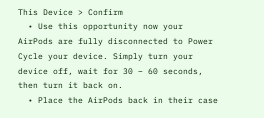This Device > Confirm
  • Use this opportunity now your AirPods are fully disconnected to Power Cycle your device. Simply turn your device off, wait for 30 – 60 seconds, then turn it back on.
  • Place the AirPods back in their case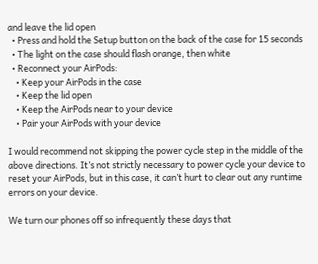and leave the lid open
  • Press and hold the Setup button on the back of the case for 15 seconds
  • The light on the case should flash orange, then white
  • Reconnect your AirPods:
    • Keep your AirPods in the case
    • Keep the lid open
    • Keep the AirPods near to your device
    • Pair your AirPods with your device

I would recommend not skipping the power cycle step in the middle of the above directions. It’s not strictly necessary to power cycle your device to reset your AirPods, but in this case, it can’t hurt to clear out any runtime errors on your device.

We turn our phones off so infrequently these days that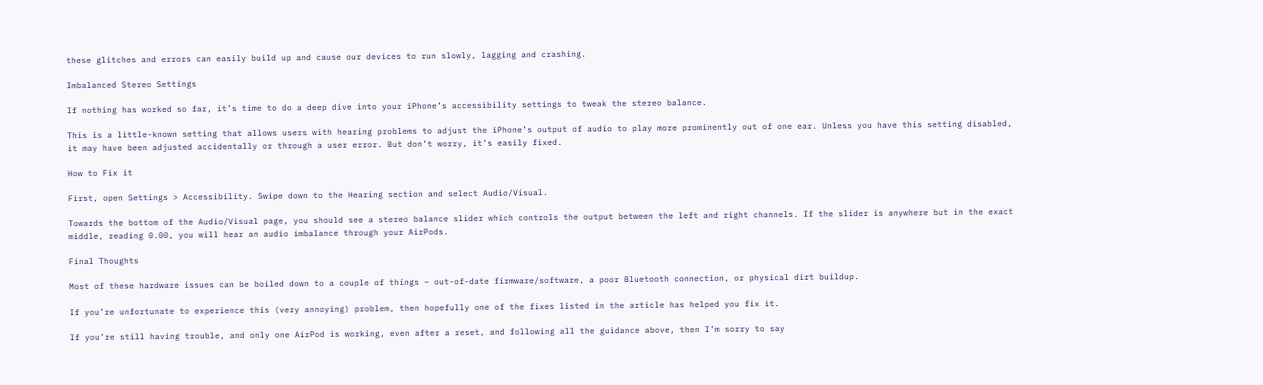these glitches and errors can easily build up and cause our devices to run slowly, lagging and crashing.

Imbalanced Stereo Settings

If nothing has worked so far, it’s time to do a deep dive into your iPhone’s accessibility settings to tweak the stereo balance.

This is a little-known setting that allows users with hearing problems to adjust the iPhone’s output of audio to play more prominently out of one ear. Unless you have this setting disabled, it may have been adjusted accidentally or through a user error. But don’t worry, it’s easily fixed.

How to Fix it

First, open Settings > Accessibility. Swipe down to the Hearing section and select Audio/Visual.

Towards the bottom of the Audio/Visual page, you should see a stereo balance slider which controls the output between the left and right channels. If the slider is anywhere but in the exact middle, reading 0.00, you will hear an audio imbalance through your AirPods.

Final Thoughts

Most of these hardware issues can be boiled down to a couple of things – out-of-date firmware/software, a poor Bluetooth connection, or physical dirt buildup.

If you’re unfortunate to experience this (very annoying) problem, then hopefully one of the fixes listed in the article has helped you fix it.

If you’re still having trouble, and only one AirPod is working, even after a reset, and following all the guidance above, then I’m sorry to say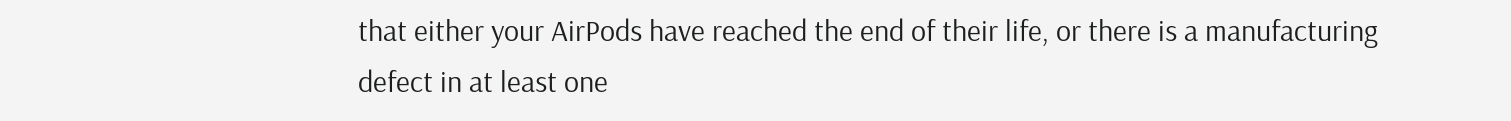that either your AirPods have reached the end of their life, or there is a manufacturing defect in at least one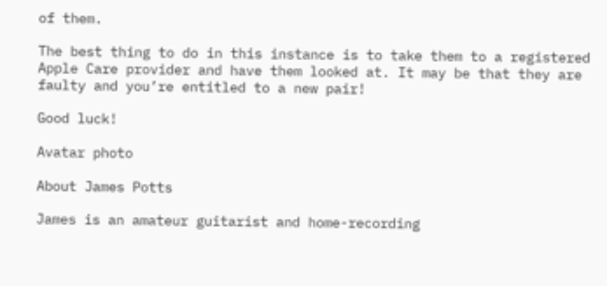of them.

The best thing to do in this instance is to take them to a registered Apple Care provider and have them looked at. It may be that they are faulty and you’re entitled to a new pair!

Good luck!

Avatar photo

About James Potts

James is an amateur guitarist and home-recording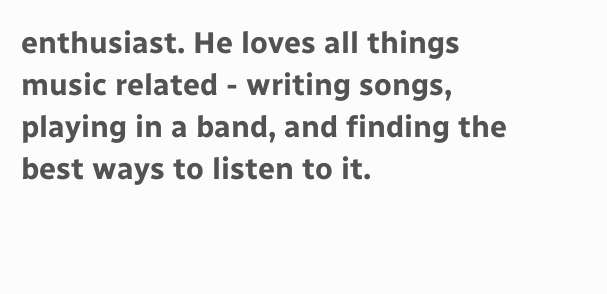enthusiast. He loves all things music related - writing songs, playing in a band, and finding the best ways to listen to it.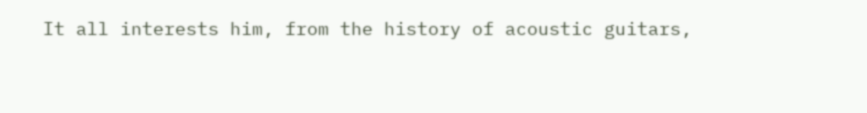It all interests him, from the history of acoustic guitars,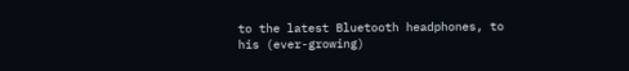to the latest Bluetooth headphones, to his (ever-growing)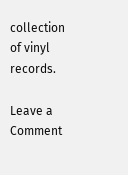collection of vinyl records.

Leave a Comment